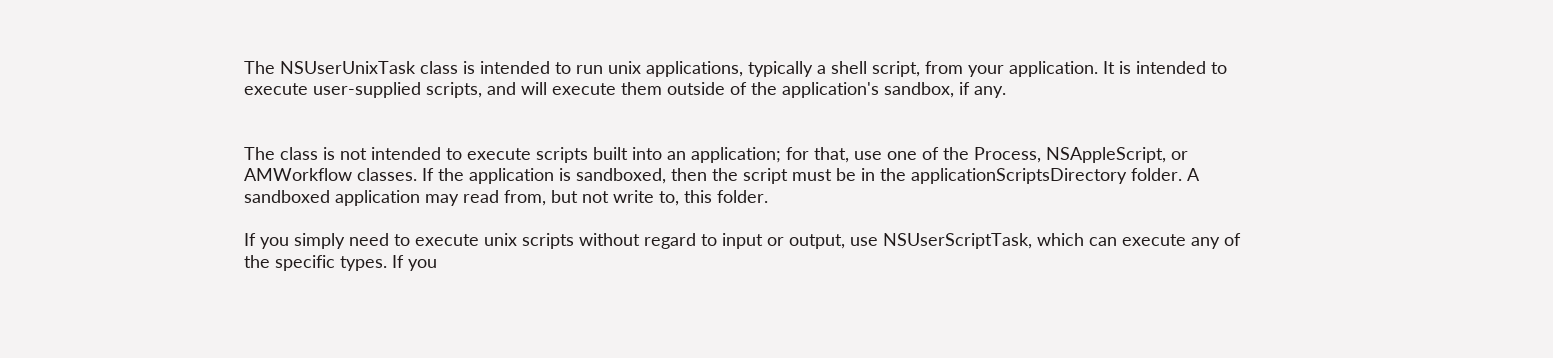The NSUserUnixTask class is intended to run unix applications, typically a shell script, from your application. It is intended to execute user-supplied scripts, and will execute them outside of the application's sandbox, if any.


The class is not intended to execute scripts built into an application; for that, use one of the Process, NSAppleScript, or AMWorkflow classes. If the application is sandboxed, then the script must be in the applicationScriptsDirectory folder. A sandboxed application may read from, but not write to, this folder.

If you simply need to execute unix scripts without regard to input or output, use NSUserScriptTask, which can execute any of the specific types. If you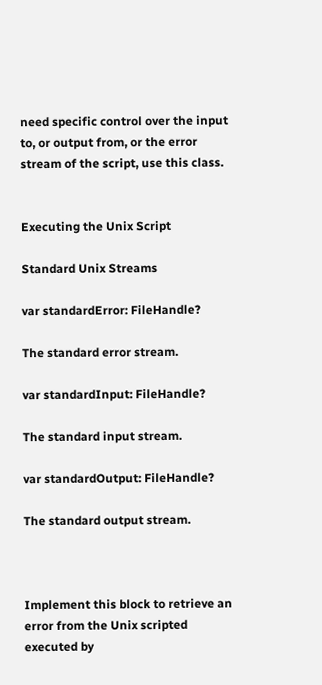need specific control over the input to, or output from, or the error stream of the script, use this class.


Executing the Unix Script

Standard Unix Streams

var standardError: FileHandle?

The standard error stream.

var standardInput: FileHandle?

The standard input stream.

var standardOutput: FileHandle?

The standard output stream.



Implement this block to retrieve an error from the Unix scripted executed by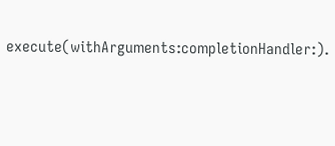execute(withArguments:completionHandler:).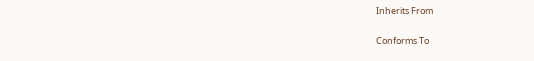Inherits From

Conforms To